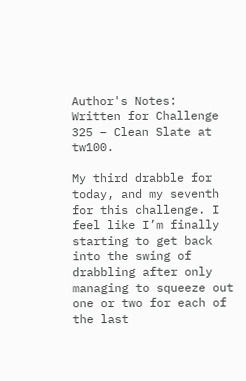Author's Notes:
Written for Challenge 325 – Clean Slate at tw100.

My third drabble for today, and my seventh for this challenge. I feel like I’m finally starting to get back into the swing of drabbling after only managing to squeeze out one or two for each of the last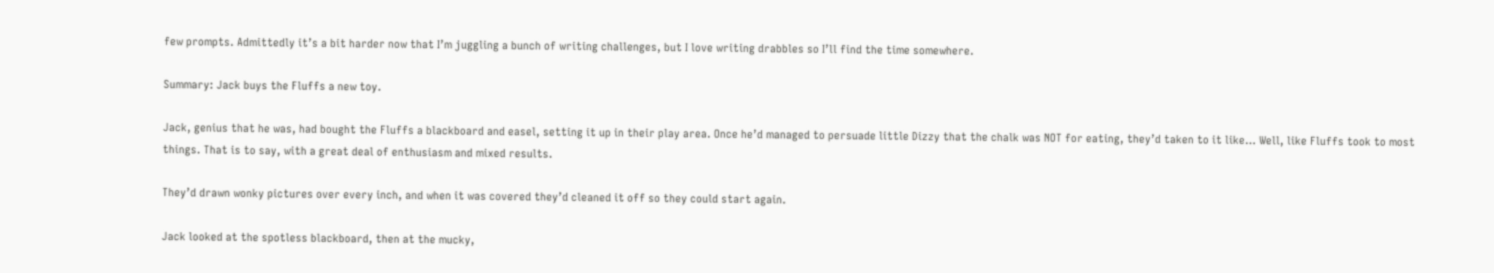few prompts. Admittedly it’s a bit harder now that I’m juggling a bunch of writing challenges, but I love writing drabbles so I’ll find the time somewhere.

Summary: Jack buys the Fluffs a new toy.

Jack, genius that he was, had bought the Fluffs a blackboard and easel, setting it up in their play area. Once he’d managed to persuade little Dizzy that the chalk was NOT for eating, they’d taken to it like… Well, like Fluffs took to most things. That is to say, with a great deal of enthusiasm and mixed results.

They’d drawn wonky pictures over every inch, and when it was covered they’d cleaned it off so they could start again.

Jack looked at the spotless blackboard, then at the mucky,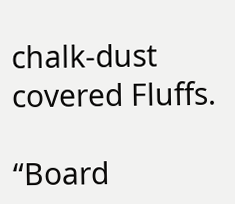chalk-dust covered Fluffs.

“Board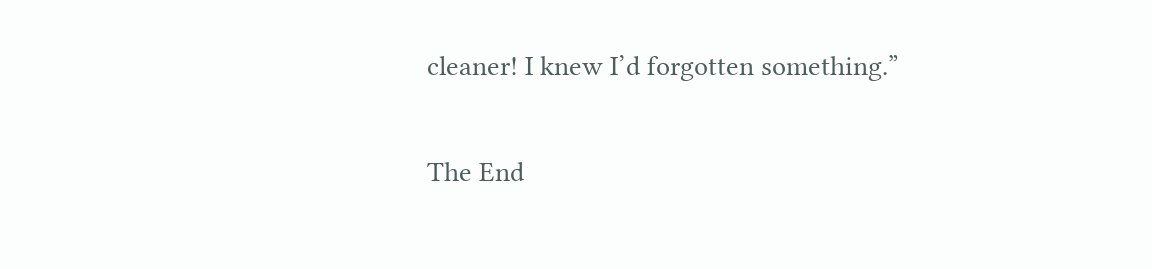cleaner! I knew I’d forgotten something.”

The End